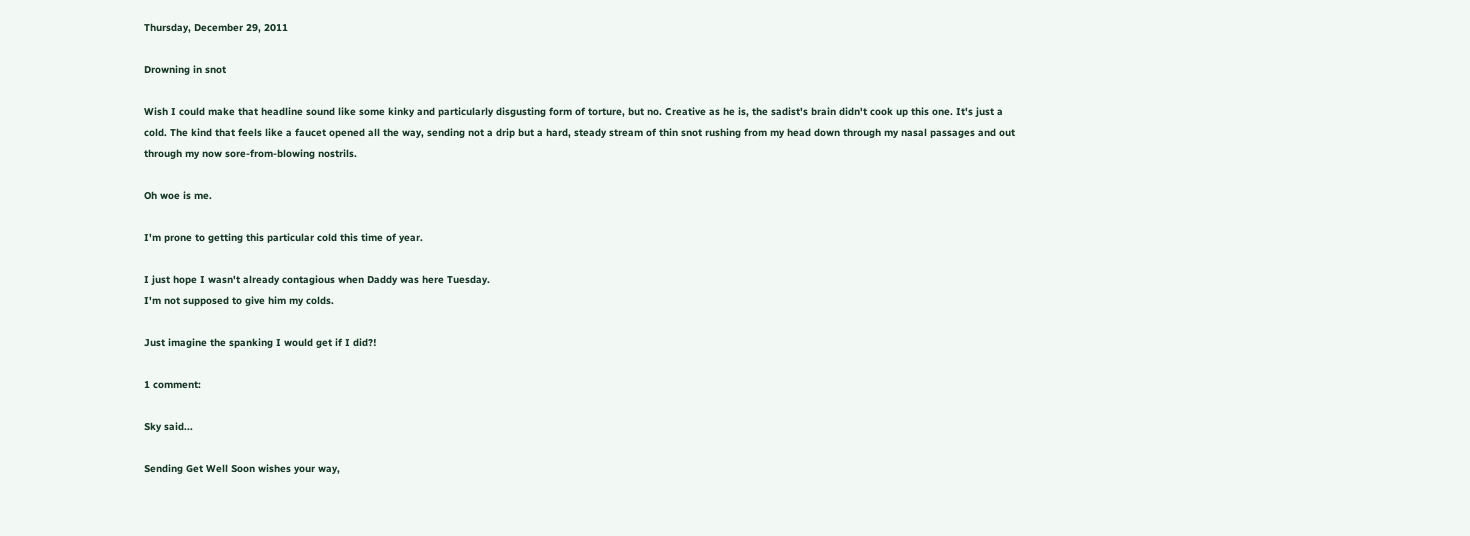Thursday, December 29, 2011

Drowning in snot

Wish I could make that headline sound like some kinky and particularly disgusting form of torture, but no. Creative as he is, the sadist's brain didn't cook up this one. It's just a cold. The kind that feels like a faucet opened all the way, sending not a drip but a hard, steady stream of thin snot rushing from my head down through my nasal passages and out through my now sore-from-blowing nostrils.

Oh woe is me.

I'm prone to getting this particular cold this time of year.

I just hope I wasn't already contagious when Daddy was here Tuesday.
I'm not supposed to give him my colds.

Just imagine the spanking I would get if I did?!

1 comment:

Sky said...

Sending Get Well Soon wishes your way,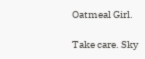Oatmeal Girl.

Take care. Sky